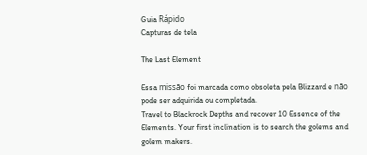Guia Rápido
Capturas de tela

The Last Element

Essa missão foi marcada como obsoleta pela Blizzard e não pode ser adquirida ou completada.
Travel to Blackrock Depths and recover 10 Essence of the Elements. Your first inclination is to search the golems and golem makers.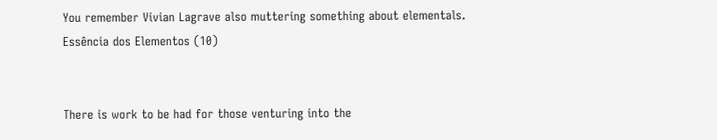You remember Vivian Lagrave also muttering something about elementals.
Essência dos Elementos (10)


There is work to be had for those venturing into the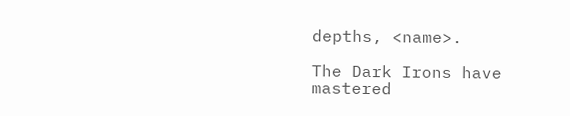depths, <name>.

The Dark Irons have mastered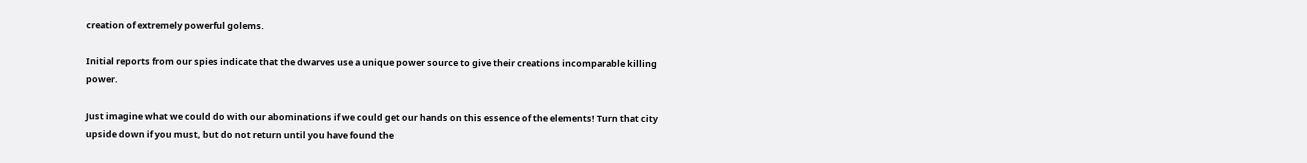creation of extremely powerful golems.

Initial reports from our spies indicate that the dwarves use a unique power source to give their creations incomparable killing power.

Just imagine what we could do with our abominations if we could get our hands on this essence of the elements! Turn that city upside down if you must, but do not return until you have found the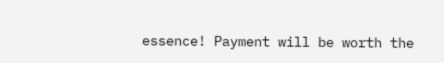essence! Payment will be worth the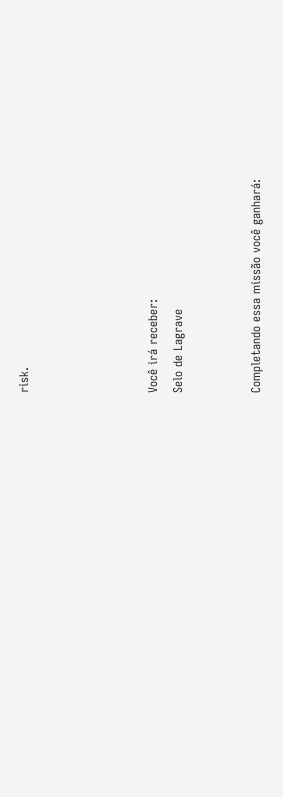risk.




Você irá receber:
Selo de Lagrave


Completando essa missão você ganhará: